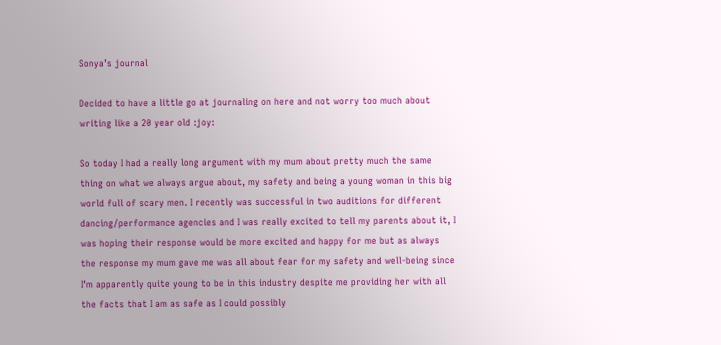Sonya’s journal

Decided to have a little go at journaling on here and not worry too much about writing like a 20 year old :joy:

So today I had a really long argument with my mum about pretty much the same thing on what we always argue about, my safety and being a young woman in this big world full of scary men. I recently was successful in two auditions for different dancing/performance agencies and I was really excited to tell my parents about it, I was hoping their response would be more excited and happy for me but as always the response my mum gave me was all about fear for my safety and well-being since I’m apparently quite young to be in this industry despite me providing her with all the facts that I am as safe as I could possibly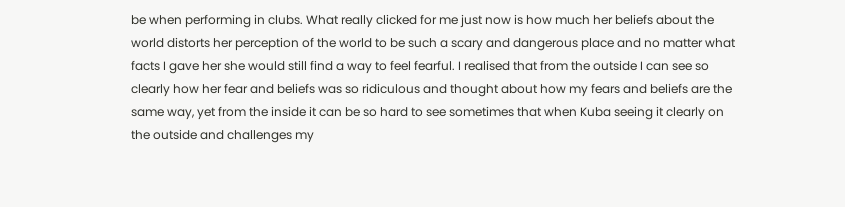be when performing in clubs. What really clicked for me just now is how much her beliefs about the world distorts her perception of the world to be such a scary and dangerous place and no matter what facts I gave her she would still find a way to feel fearful. I realised that from the outside I can see so clearly how her fear and beliefs was so ridiculous and thought about how my fears and beliefs are the same way, yet from the inside it can be so hard to see sometimes that when Kuba seeing it clearly on the outside and challenges my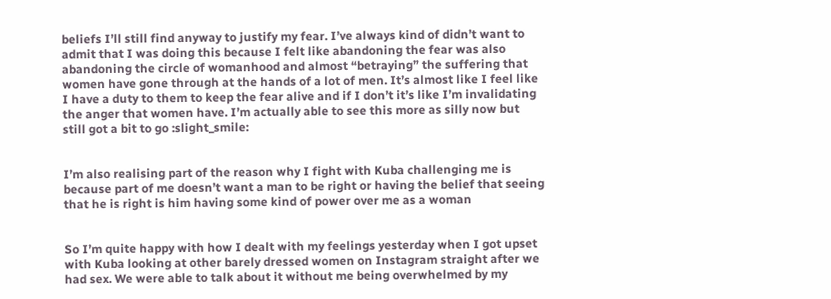beliefs I’ll still find anyway to justify my fear. I’ve always kind of didn’t want to admit that I was doing this because I felt like abandoning the fear was also abandoning the circle of womanhood and almost “betraying” the suffering that women have gone through at the hands of a lot of men. It’s almost like I feel like I have a duty to them to keep the fear alive and if I don’t it’s like I’m invalidating the anger that women have. I’m actually able to see this more as silly now but still got a bit to go :slight_smile:


I’m also realising part of the reason why I fight with Kuba challenging me is because part of me doesn’t want a man to be right or having the belief that seeing that he is right is him having some kind of power over me as a woman


So I’m quite happy with how I dealt with my feelings yesterday when I got upset with Kuba looking at other barely dressed women on Instagram straight after we had sex. We were able to talk about it without me being overwhelmed by my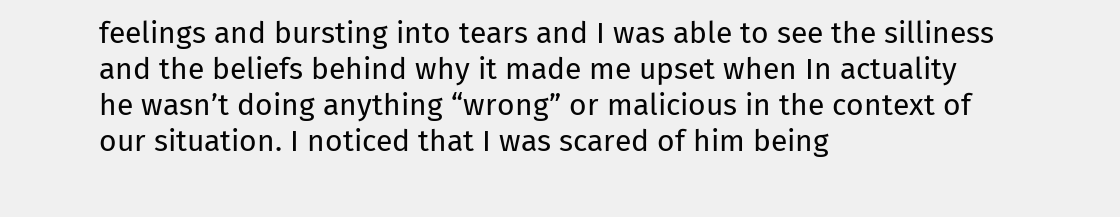feelings and bursting into tears and I was able to see the silliness and the beliefs behind why it made me upset when In actuality he wasn’t doing anything “wrong” or malicious in the context of our situation. I noticed that I was scared of him being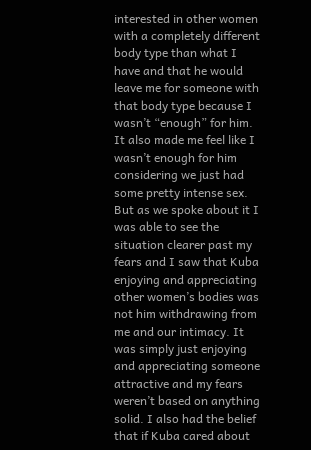interested in other women with a completely different body type than what I have and that he would leave me for someone with that body type because I wasn’t “enough” for him. It also made me feel like I wasn’t enough for him considering we just had some pretty intense sex. But as we spoke about it I was able to see the situation clearer past my fears and I saw that Kuba enjoying and appreciating other women’s bodies was not him withdrawing from me and our intimacy. It was simply just enjoying and appreciating someone attractive and my fears weren’t based on anything solid. I also had the belief that if Kuba cared about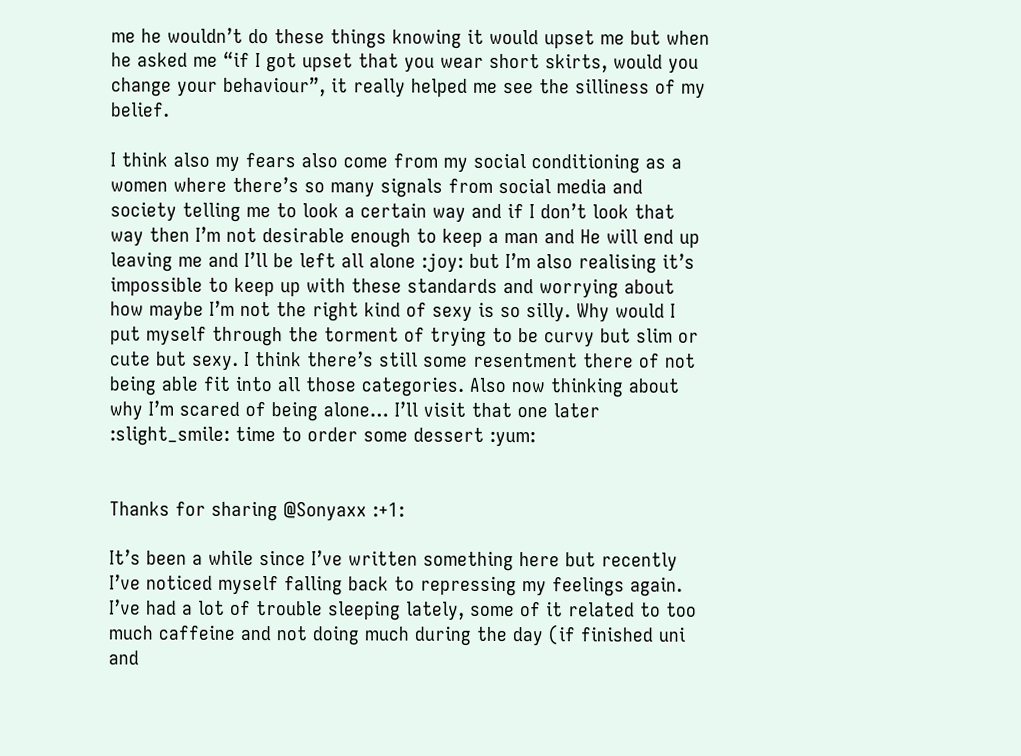me he wouldn’t do these things knowing it would upset me but when he asked me “if I got upset that you wear short skirts, would you change your behaviour”, it really helped me see the silliness of my belief.

I think also my fears also come from my social conditioning as a women where there’s so many signals from social media and society telling me to look a certain way and if I don’t look that way then I’m not desirable enough to keep a man and He will end up leaving me and I’ll be left all alone :joy: but I’m also realising it’s impossible to keep up with these standards and worrying about how maybe I’m not the right kind of sexy is so silly. Why would I put myself through the torment of trying to be curvy but slim or cute but sexy. I think there’s still some resentment there of not being able fit into all those categories. Also now thinking about why I’m scared of being alone… I’ll visit that one later :slight_smile: time to order some dessert :yum:


Thanks for sharing @Sonyaxx :+1:

It’s been a while since I’ve written something here but recently I’ve noticed myself falling back to repressing my feelings again. I’ve had a lot of trouble sleeping lately, some of it related to too much caffeine and not doing much during the day (if finished uni and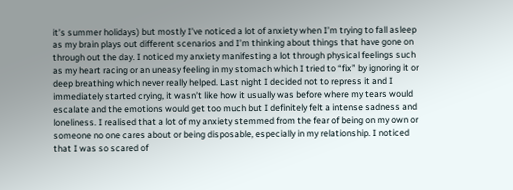it’s summer holidays) but mostly I’ve noticed a lot of anxiety when I’m trying to fall asleep as my brain plays out different scenarios and I’m thinking about things that have gone on through out the day. I noticed my anxiety manifesting a lot through physical feelings such as my heart racing or an uneasy feeling in my stomach which I tried to “fix” by ignoring it or deep breathing which never really helped. Last night I decided not to repress it and I immediately started crying, it wasn’t like how it usually was before where my tears would escalate and the emotions would get too much but I definitely felt a intense sadness and loneliness. I realised that a lot of my anxiety stemmed from the fear of being on my own or someone no one cares about or being disposable, especially in my relationship. I noticed that I was so scared of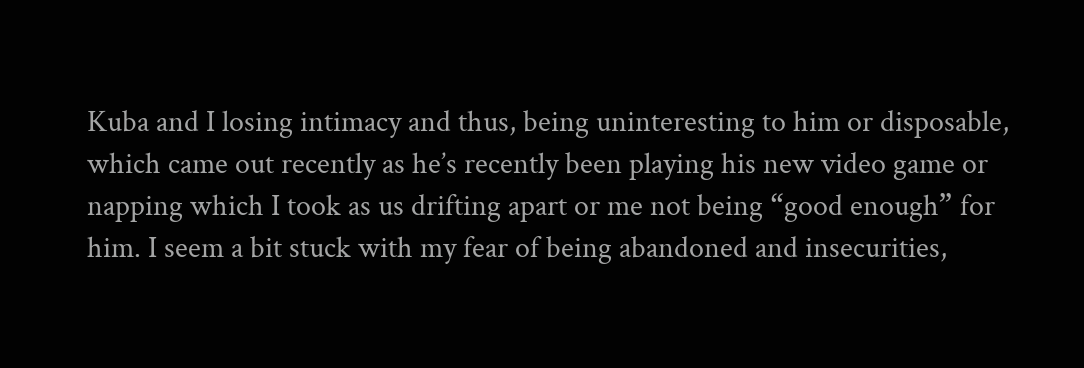Kuba and I losing intimacy and thus, being uninteresting to him or disposable, which came out recently as he’s recently been playing his new video game or napping which I took as us drifting apart or me not being “good enough” for him. I seem a bit stuck with my fear of being abandoned and insecurities,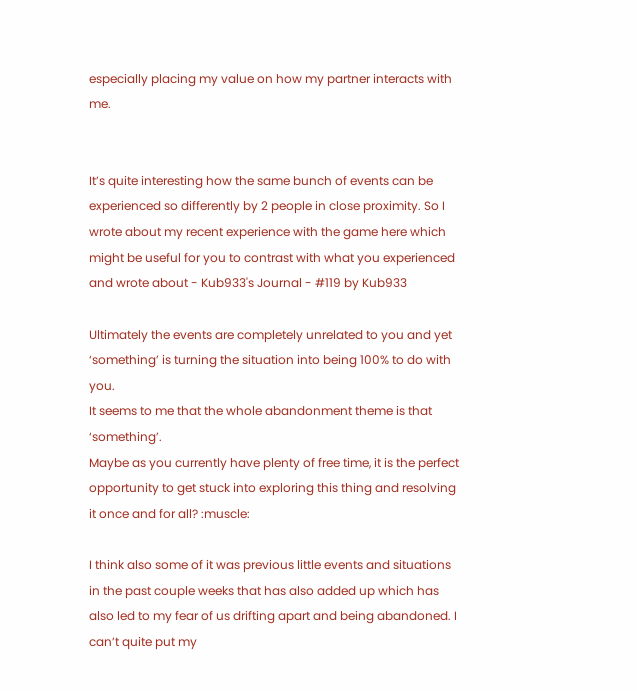especially placing my value on how my partner interacts with me.


It’s quite interesting how the same bunch of events can be experienced so differently by 2 people in close proximity. So I wrote about my recent experience with the game here which might be useful for you to contrast with what you experienced and wrote about - Kub933's Journal - #119 by Kub933

Ultimately the events are completely unrelated to you and yet ‘something’ is turning the situation into being 100% to do with you.
It seems to me that the whole abandonment theme is that ‘something’.
Maybe as you currently have plenty of free time, it is the perfect opportunity to get stuck into exploring this thing and resolving it once and for all? :muscle:

I think also some of it was previous little events and situations in the past couple weeks that has also added up which has also led to my fear of us drifting apart and being abandoned. I can’t quite put my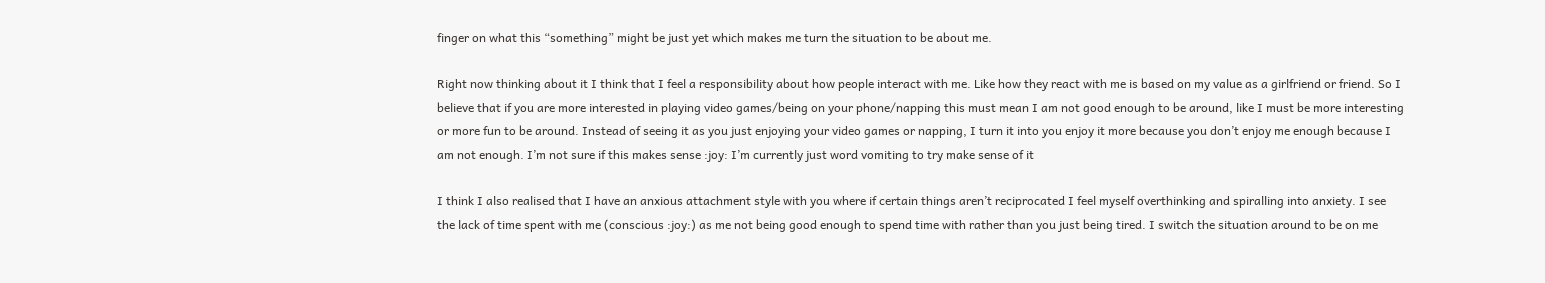finger on what this “something” might be just yet which makes me turn the situation to be about me.

Right now thinking about it I think that I feel a responsibility about how people interact with me. Like how they react with me is based on my value as a girlfriend or friend. So I believe that if you are more interested in playing video games/being on your phone/napping this must mean I am not good enough to be around, like I must be more interesting or more fun to be around. Instead of seeing it as you just enjoying your video games or napping, I turn it into you enjoy it more because you don’t enjoy me enough because I am not enough. I’m not sure if this makes sense :joy: I’m currently just word vomiting to try make sense of it

I think I also realised that I have an anxious attachment style with you where if certain things aren’t reciprocated I feel myself overthinking and spiralling into anxiety. I see the lack of time spent with me (conscious :joy:) as me not being good enough to spend time with rather than you just being tired. I switch the situation around to be on me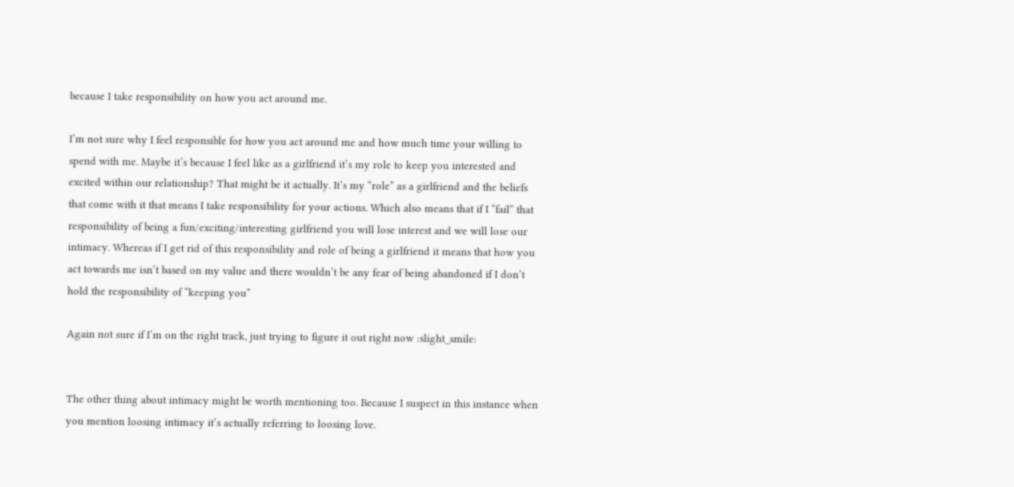because I take responsibility on how you act around me.

I’m not sure why I feel responsible for how you act around me and how much time your willing to spend with me. Maybe it’s because I feel like as a girlfriend it’s my role to keep you interested and excited within our relationship? That might be it actually. It’s my “role” as a girlfriend and the beliefs that come with it that means I take responsibility for your actions. Which also means that if I “fail” that responsibility of being a fun/exciting/interesting girlfriend you will lose interest and we will lose our intimacy. Whereas if I get rid of this responsibility and role of being a girlfriend it means that how you act towards me isn’t based on my value and there wouldn’t be any fear of being abandoned if I don’t hold the responsibility of “keeping you”

Again not sure if I’m on the right track, just trying to figure it out right now :slight_smile:


The other thing about intimacy might be worth mentioning too. Because I suspect in this instance when you mention loosing intimacy it’s actually referring to loosing love.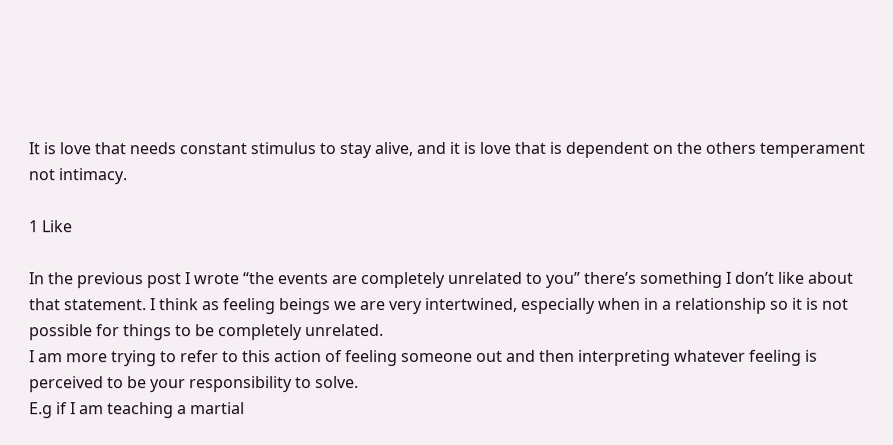It is love that needs constant stimulus to stay alive, and it is love that is dependent on the others temperament not intimacy.

1 Like

In the previous post I wrote “the events are completely unrelated to you” there’s something I don’t like about that statement. I think as feeling beings we are very intertwined, especially when in a relationship so it is not possible for things to be completely unrelated.
I am more trying to refer to this action of feeling someone out and then interpreting whatever feeling is perceived to be your responsibility to solve.
E.g if I am teaching a martial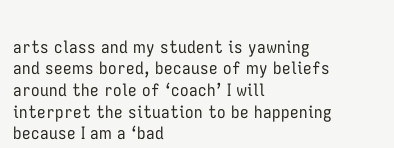arts class and my student is yawning and seems bored, because of my beliefs around the role of ‘coach’ I will interpret the situation to be happening because I am a ‘bad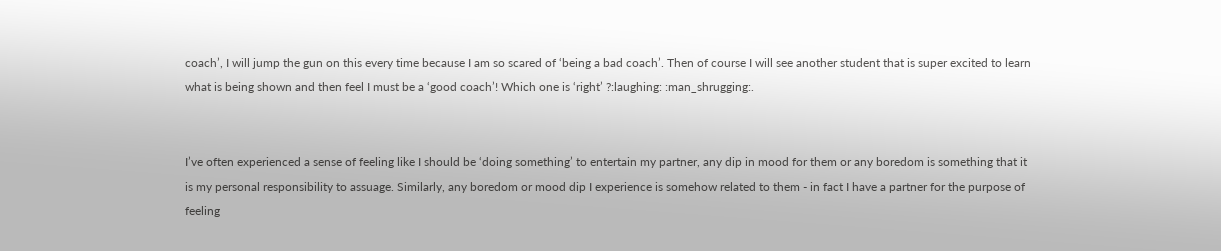coach’, I will jump the gun on this every time because I am so scared of ‘being a bad coach’. Then of course I will see another student that is super excited to learn what is being shown and then feel I must be a ‘good coach’! Which one is ‘right’ ?:laughing: :man_shrugging:.


I’ve often experienced a sense of feeling like I should be ‘doing something’ to entertain my partner, any dip in mood for them or any boredom is something that it is my personal responsibility to assuage. Similarly, any boredom or mood dip I experience is somehow related to them - in fact I have a partner for the purpose of feeling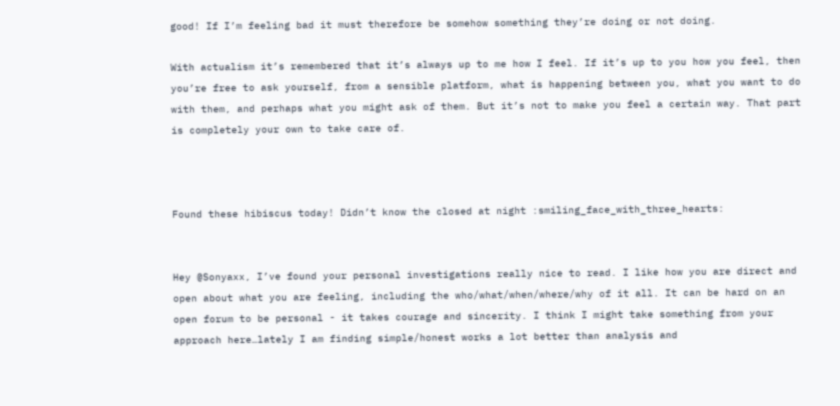good! If I’m feeling bad it must therefore be somehow something they’re doing or not doing.

With actualism it’s remembered that it’s always up to me how I feel. If it’s up to you how you feel, then you’re free to ask yourself, from a sensible platform, what is happening between you, what you want to do with them, and perhaps what you might ask of them. But it’s not to make you feel a certain way. That part is completely your own to take care of.



Found these hibiscus today! Didn’t know the closed at night :smiling_face_with_three_hearts:


Hey @Sonyaxx, I’ve found your personal investigations really nice to read. I like how you are direct and open about what you are feeling, including the who/what/when/where/why of it all. It can be hard on an open forum to be personal - it takes courage and sincerity. I think I might take something from your approach here…lately I am finding simple/honest works a lot better than analysis and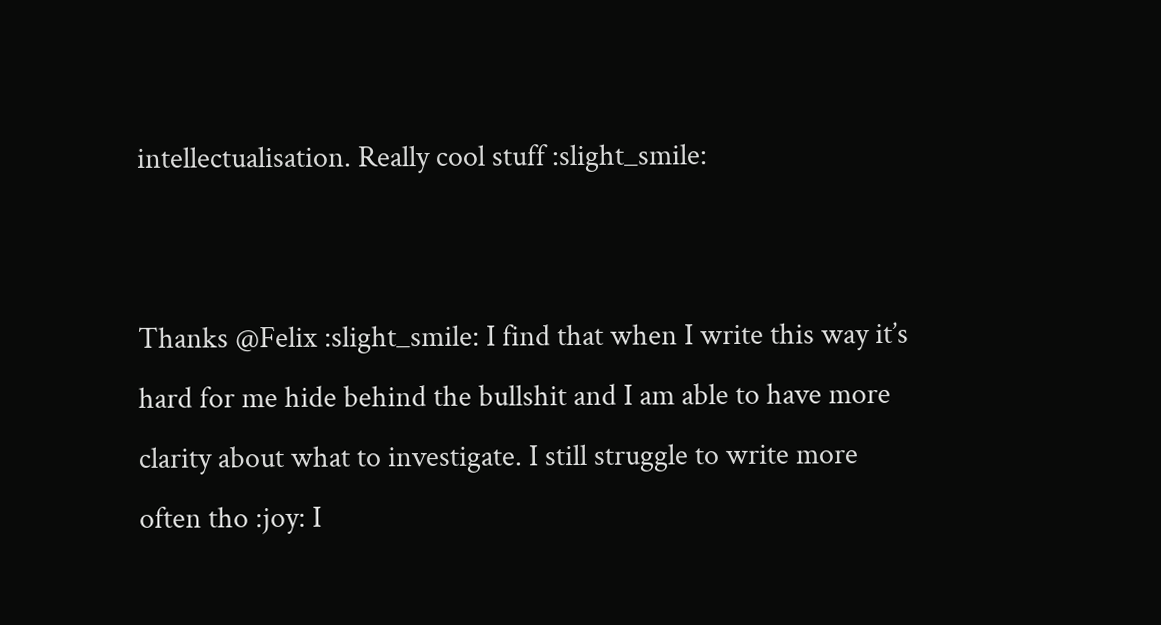intellectualisation. Really cool stuff :slight_smile:


Thanks @Felix :slight_smile: I find that when I write this way it’s hard for me hide behind the bullshit and I am able to have more clarity about what to investigate. I still struggle to write more often tho :joy: I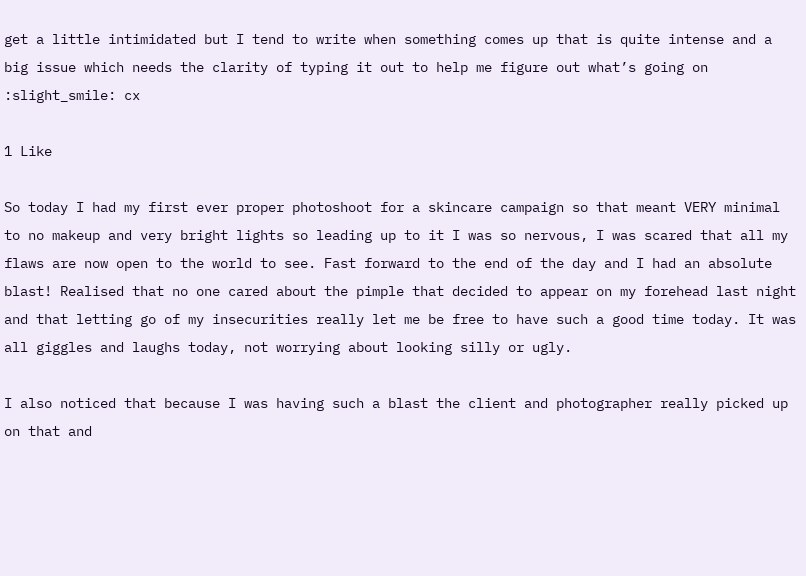get a little intimidated but I tend to write when something comes up that is quite intense and a big issue which needs the clarity of typing it out to help me figure out what’s going on :slight_smile: cx

1 Like

So today I had my first ever proper photoshoot for a skincare campaign so that meant VERY minimal to no makeup and very bright lights so leading up to it I was so nervous, I was scared that all my flaws are now open to the world to see. Fast forward to the end of the day and I had an absolute blast! Realised that no one cared about the pimple that decided to appear on my forehead last night and that letting go of my insecurities really let me be free to have such a good time today. It was all giggles and laughs today, not worrying about looking silly or ugly.

I also noticed that because I was having such a blast the client and photographer really picked up on that and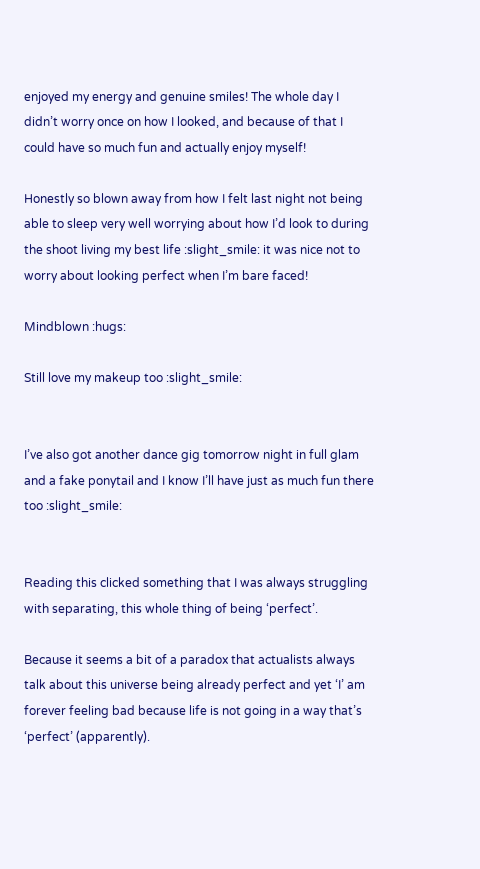enjoyed my energy and genuine smiles! The whole day I didn’t worry once on how I looked, and because of that I could have so much fun and actually enjoy myself!

Honestly so blown away from how I felt last night not being able to sleep very well worrying about how I’d look to during the shoot living my best life :slight_smile: it was nice not to worry about looking perfect when I’m bare faced!

Mindblown :hugs:

Still love my makeup too :slight_smile:


I’ve also got another dance gig tomorrow night in full glam and a fake ponytail and I know I’ll have just as much fun there too :slight_smile:


Reading this clicked something that I was always struggling with separating, this whole thing of being ‘perfect’.

Because it seems a bit of a paradox that actualists always talk about this universe being already perfect and yet ‘I’ am forever feeling bad because life is not going in a way that’s ‘perfect’ (apparently).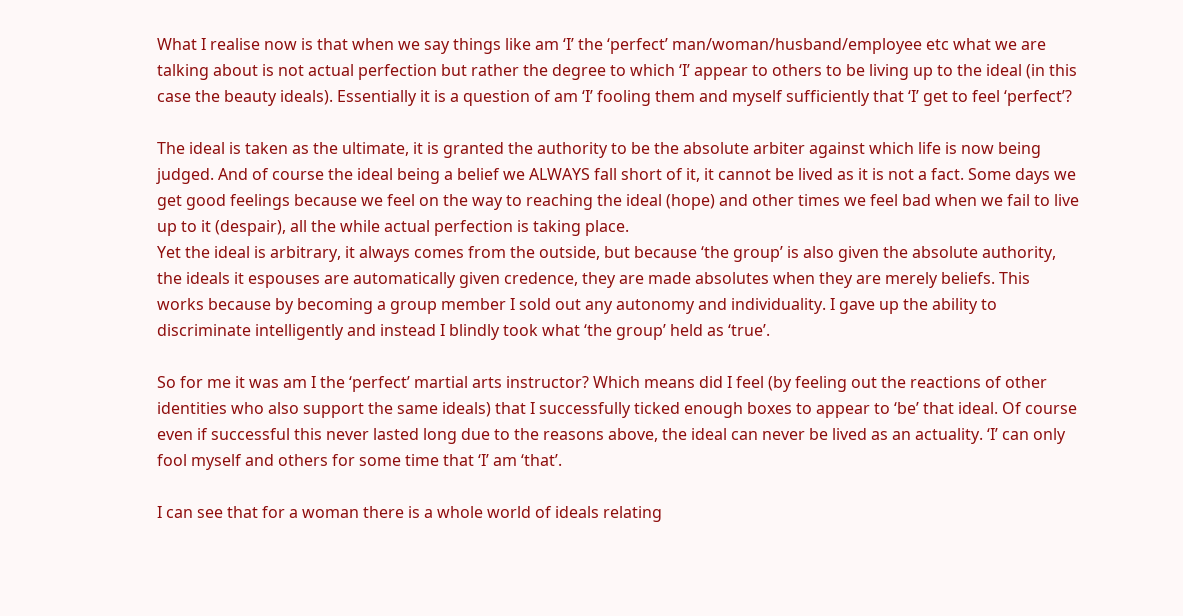What I realise now is that when we say things like am ‘I’ the ‘perfect’ man/woman/husband/employee etc what we are talking about is not actual perfection but rather the degree to which ‘I’ appear to others to be living up to the ideal (in this case the beauty ideals). Essentially it is a question of am ‘I’ fooling them and myself sufficiently that ‘I’ get to feel ‘perfect’?

The ideal is taken as the ultimate, it is granted the authority to be the absolute arbiter against which life is now being judged. And of course the ideal being a belief we ALWAYS fall short of it, it cannot be lived as it is not a fact. Some days we get good feelings because we feel on the way to reaching the ideal (hope) and other times we feel bad when we fail to live up to it (despair), all the while actual perfection is taking place.
Yet the ideal is arbitrary, it always comes from the outside, but because ‘the group’ is also given the absolute authority, the ideals it espouses are automatically given credence, they are made absolutes when they are merely beliefs. This works because by becoming a group member I sold out any autonomy and individuality. I gave up the ability to discriminate intelligently and instead I blindly took what ‘the group’ held as ‘true’.

So for me it was am I the ‘perfect’ martial arts instructor? Which means did I feel (by feeling out the reactions of other identities who also support the same ideals) that I successfully ticked enough boxes to appear to ‘be’ that ideal. Of course even if successful this never lasted long due to the reasons above, the ideal can never be lived as an actuality. ‘I’ can only fool myself and others for some time that ‘I’ am ‘that’.

I can see that for a woman there is a whole world of ideals relating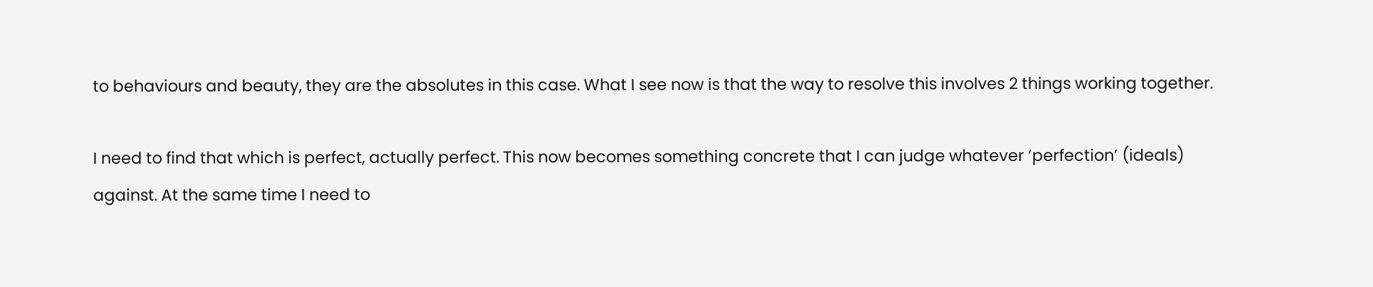to behaviours and beauty, they are the absolutes in this case. What I see now is that the way to resolve this involves 2 things working together.

I need to find that which is perfect, actually perfect. This now becomes something concrete that I can judge whatever ‘perfection’ (ideals) against. At the same time I need to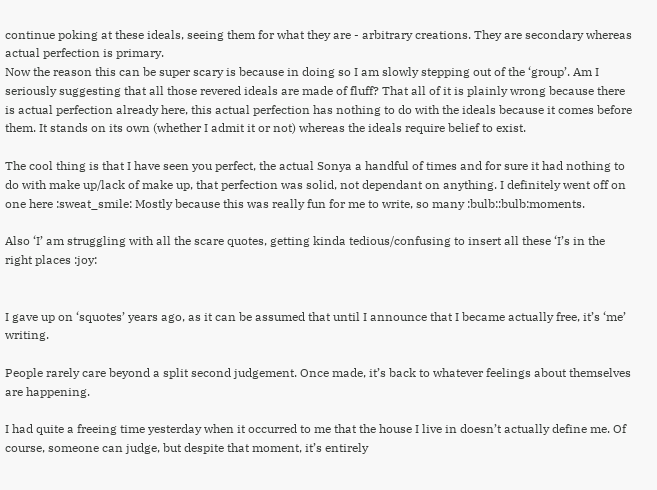continue poking at these ideals, seeing them for what they are - arbitrary creations. They are secondary whereas actual perfection is primary.
Now the reason this can be super scary is because in doing so I am slowly stepping out of the ‘group’. Am I seriously suggesting that all those revered ideals are made of fluff? That all of it is plainly wrong because there is actual perfection already here, this actual perfection has nothing to do with the ideals because it comes before them. It stands on its own (whether I admit it or not) whereas the ideals require belief to exist.

The cool thing is that I have seen you perfect, the actual Sonya a handful of times and for sure it had nothing to do with make up/lack of make up, that perfection was solid, not dependant on anything. I definitely went off on one here :sweat_smile: Mostly because this was really fun for me to write, so many :bulb::bulb:moments.

Also ‘I’ am struggling with all the scare quotes, getting kinda tedious/confusing to insert all these ‘I’s in the right places :joy:


I gave up on ‘squotes’ years ago, as it can be assumed that until I announce that I became actually free, it’s ‘me’ writing.

People rarely care beyond a split second judgement. Once made, it’s back to whatever feelings about themselves are happening.

I had quite a freeing time yesterday when it occurred to me that the house I live in doesn’t actually define me. Of course, someone can judge, but despite that moment, it’s entirely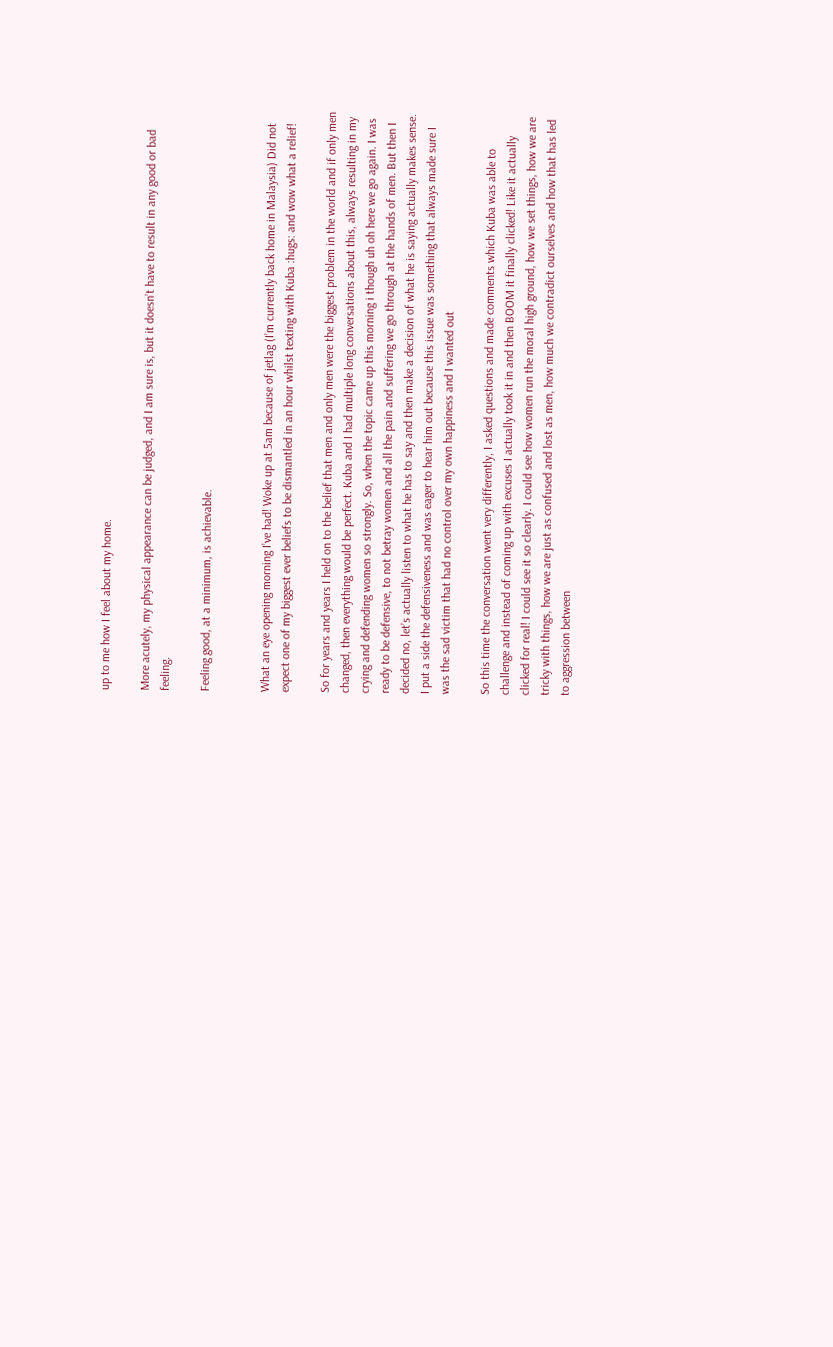up to me how I feel about my home.

More acutely, my physical appearance can be judged, and I am sure is, but it doesn’t have to result in any good or bad feeling.

Feeling good, at a minimum, is achievable.


What an eye opening morning I’ve had! Woke up at 5am because of jetlag (I’m currently back home in Malaysia) Did not expect one of my biggest ever beliefs to be dismantled in an hour whilst texting with Kuba :hugs: and wow what a relief!

So for years and years I held on to the belief that men and only men were the biggest problem in the world and if only men changed, then everything would be perfect. Kuba and I had multiple long conversations about this, always resulting in my crying and defending women so strongly. So, when the topic came up this morning i though uh oh here we go again. I was ready to be defensive, to not betray women and all the pain and suffering we go through at the hands of men. But then I decided no, let’s actually listen to what he has to say and then make a decision of what he is saying actually makes sense. I put a side the defensiveness and was eager to hear him out because this issue was something that always made sure I was the sad victim that had no control over my own happiness and I wanted out

So this time the conversation went very differently, I asked questions and made comments which Kuba was able to challenge and instead of coming up with excuses I actually took it in and then BOOM it finally clicked! Like it actually clicked for real! I could see it so clearly. I could see how women run the moral high ground, how we set things, how we are tricky with things, how we are just as confused and lost as men, how much we contradict ourselves and how that has led to aggression between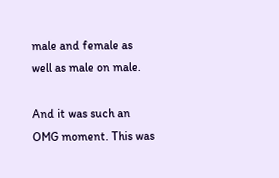male and female as well as male on male.

And it was such an OMG moment. This was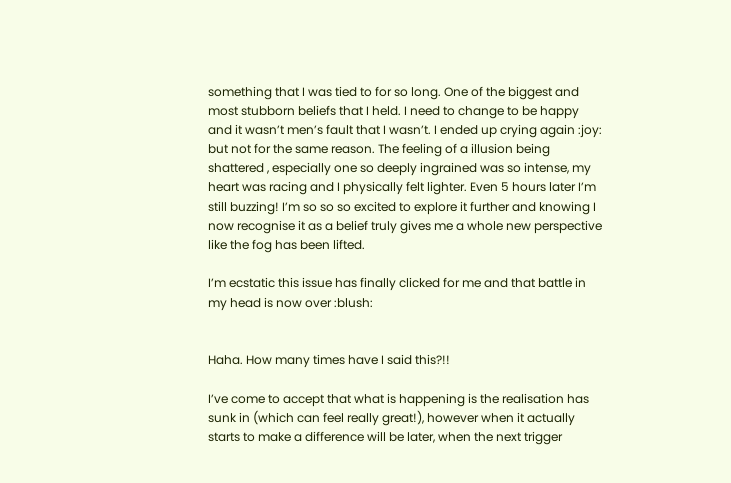something that I was tied to for so long. One of the biggest and most stubborn beliefs that I held. I need to change to be happy and it wasn’t men’s fault that I wasn’t. I ended up crying again :joy: but not for the same reason. The feeling of a illusion being shattered , especially one so deeply ingrained was so intense, my heart was racing and I physically felt lighter. Even 5 hours later I’m still buzzing! I’m so so so excited to explore it further and knowing I now recognise it as a belief truly gives me a whole new perspective like the fog has been lifted.

I’m ecstatic this issue has finally clicked for me and that battle in my head is now over :blush:


Haha. How many times have I said this?!!

I’ve come to accept that what is happening is the realisation has sunk in (which can feel really great!), however when it actually starts to make a difference will be later, when the next trigger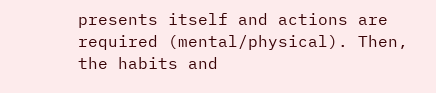presents itself and actions are required (mental/physical). Then, the habits and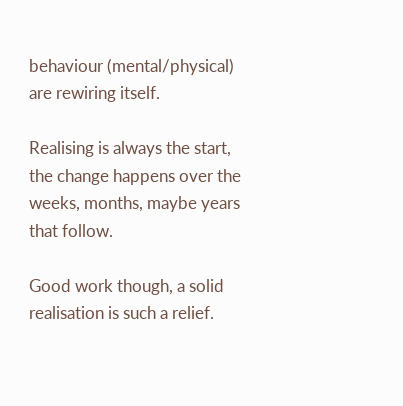behaviour (mental/physical) are rewiring itself.

Realising is always the start, the change happens over the weeks, months, maybe years that follow.

Good work though, a solid realisation is such a relief.